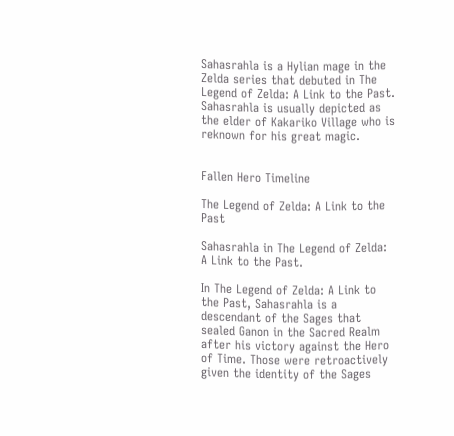Sahasrahla is a Hylian mage in the Zelda series that debuted in The Legend of Zelda: A Link to the Past. Sahasrahla is usually depicted as the elder of Kakariko Village who is reknown for his great magic.


Fallen Hero Timeline

The Legend of Zelda: A Link to the Past

Sahasrahla in The Legend of Zelda: A Link to the Past.

In The Legend of Zelda: A Link to the Past, Sahasrahla is a descendant of the Sages that sealed Ganon in the Sacred Realm after his victory against the Hero of Time. Those were retroactively given the identity of the Sages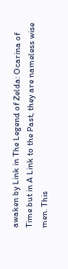awaken by Link in The Legend of Zelda: Ocarina of Time but in A Link to the Past, they are nameless wise men. This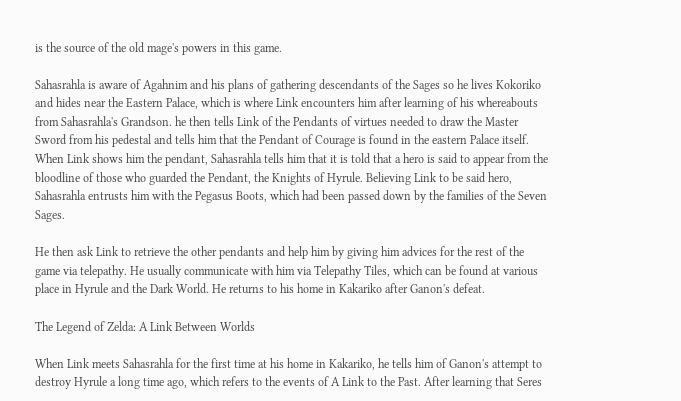is the source of the old mage's powers in this game.

Sahasrahla is aware of Agahnim and his plans of gathering descendants of the Sages so he lives Kokoriko and hides near the Eastern Palace, which is where Link encounters him after learning of his whereabouts from Sahasrahla's Grandson. he then tells Link of the Pendants of virtues needed to draw the Master Sword from his pedestal and tells him that the Pendant of Courage is found in the eastern Palace itself. When Link shows him the pendant, Sahasrahla tells him that it is told that a hero is said to appear from the bloodline of those who guarded the Pendant, the Knights of Hyrule. Believing Link to be said hero, Sahasrahla entrusts him with the Pegasus Boots, which had been passed down by the families of the Seven Sages.

He then ask Link to retrieve the other pendants and help him by giving him advices for the rest of the game via telepathy. He usually communicate with him via Telepathy Tiles, which can be found at various place in Hyrule and the Dark World. He returns to his home in Kakariko after Ganon's defeat.

The Legend of Zelda: A Link Between Worlds

When Link meets Sahasrahla for the first time at his home in Kakariko, he tells him of Ganon's attempt to destroy Hyrule a long time ago, which refers to the events of A Link to the Past. After learning that Seres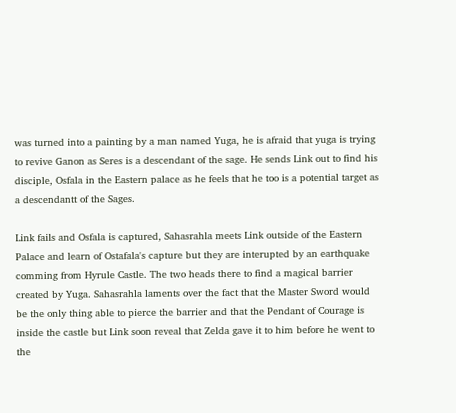was turned into a painting by a man named Yuga, he is afraid that yuga is trying to revive Ganon as Seres is a descendant of the sage. He sends Link out to find his disciple, Osfala in the Eastern palace as he feels that he too is a potential target as a descendantt of the Sages.

Link fails and Osfala is captured, Sahasrahla meets Link outside of the Eastern Palace and learn of Ostafala's capture but they are interupted by an earthquake comming from Hyrule Castle. The two heads there to find a magical barrier created by Yuga. Sahasrahla laments over the fact that the Master Sword would be the only thing able to pierce the barrier and that the Pendant of Courage is inside the castle but Link soon reveal that Zelda gave it to him before he went to the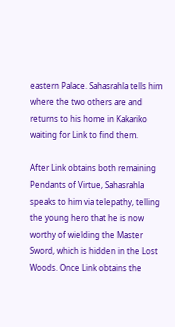eastern Palace. Sahasrahla tells him where the two others are and returns to his home in Kakariko waiting for Link to find them.

After Link obtains both remaining Pendants of Virtue, Sahasrahla speaks to him via telepathy, telling the young hero that he is now worthy of wielding the Master Sword, which is hidden in the Lost Woods. Once Link obtains the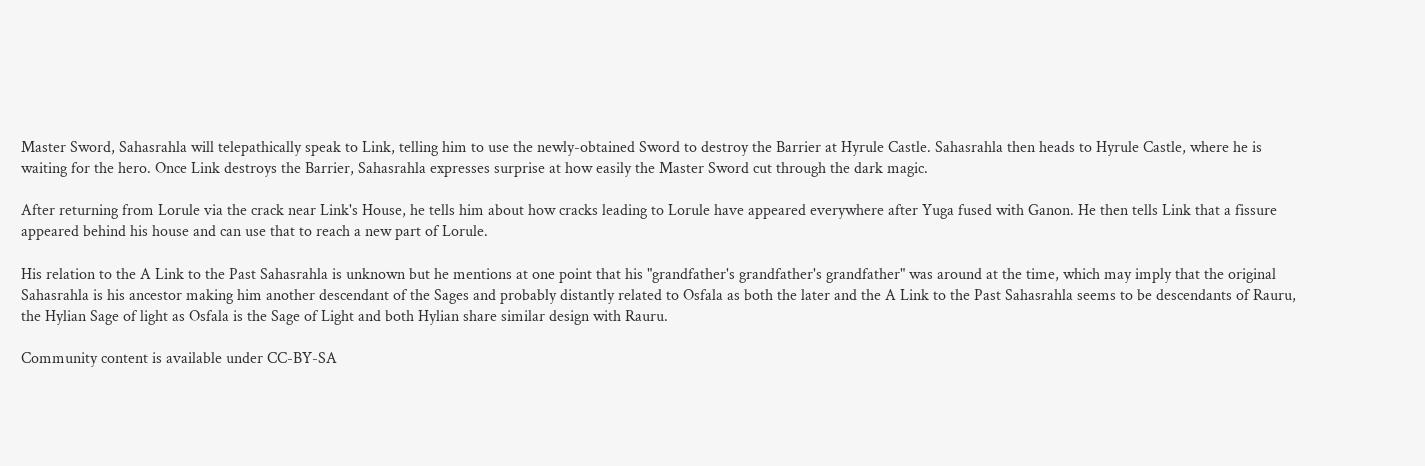Master Sword, Sahasrahla will telepathically speak to Link, telling him to use the newly-obtained Sword to destroy the Barrier at Hyrule Castle. Sahasrahla then heads to Hyrule Castle, where he is waiting for the hero. Once Link destroys the Barrier, Sahasrahla expresses surprise at how easily the Master Sword cut through the dark magic.

After returning from Lorule via the crack near Link's House, he tells him about how cracks leading to Lorule have appeared everywhere after Yuga fused with Ganon. He then tells Link that a fissure appeared behind his house and can use that to reach a new part of Lorule.

His relation to the A Link to the Past Sahasrahla is unknown but he mentions at one point that his "grandfather's grandfather's grandfather" was around at the time, which may imply that the original Sahasrahla is his ancestor making him another descendant of the Sages and probably distantly related to Osfala as both the later and the A Link to the Past Sahasrahla seems to be descendants of Rauru, the Hylian Sage of light as Osfala is the Sage of Light and both Hylian share similar design with Rauru.

Community content is available under CC-BY-SA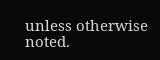unless otherwise noted.